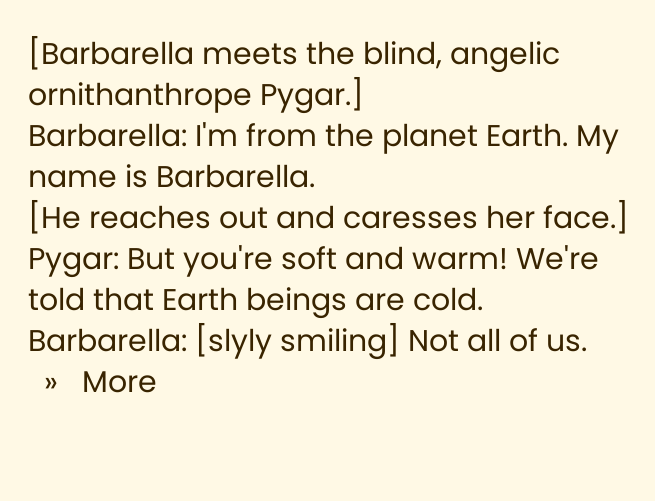[Barbarella meets the blind, angelic ornithanthrope Pygar.]
Barbarella: I'm from the planet Earth. My name is Barbarella.
[He reaches out and caresses her face.]
Pygar: But you're soft and warm! We're told that Earth beings are cold.
Barbarella: [slyly smiling] Not all of us.
  »   More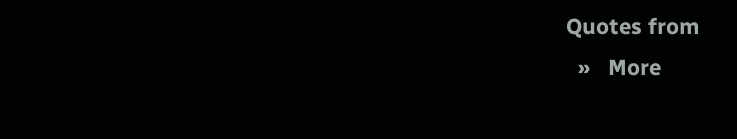Quotes from
  »   More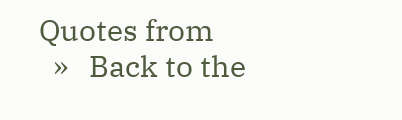Quotes from
  »   Back to the